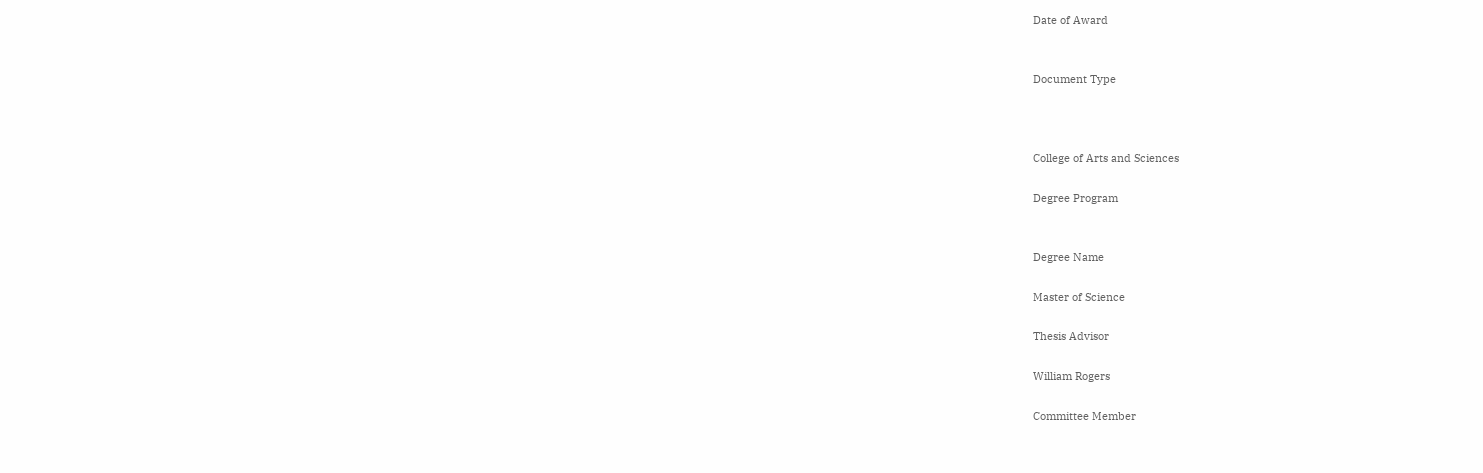Date of Award


Document Type



College of Arts and Sciences

Degree Program


Degree Name

Master of Science

Thesis Advisor

William Rogers

Committee Member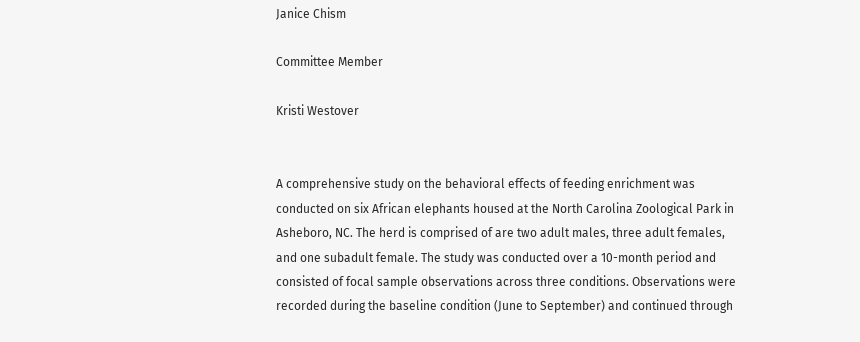Janice Chism

Committee Member

Kristi Westover


A comprehensive study on the behavioral effects of feeding enrichment was conducted on six African elephants housed at the North Carolina Zoological Park in Asheboro, NC. The herd is comprised of are two adult males, three adult females, and one subadult female. The study was conducted over a 10-month period and consisted of focal sample observations across three conditions. Observations were recorded during the baseline condition (June to September) and continued through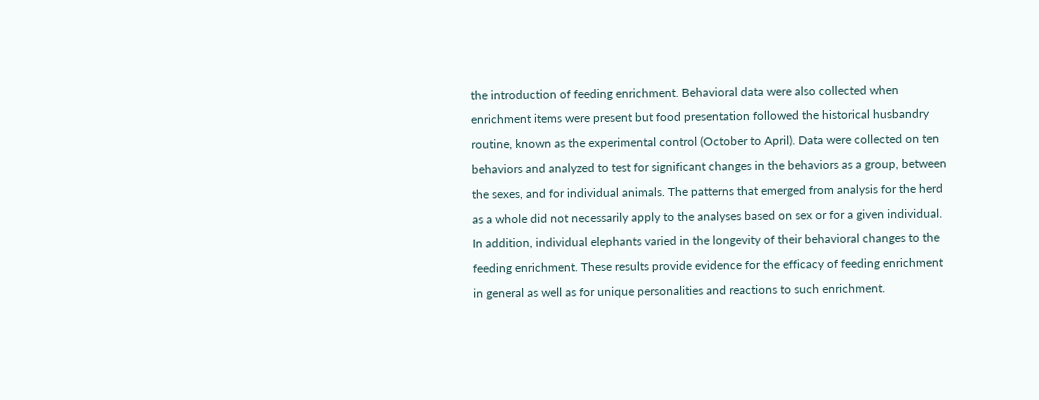the introduction of feeding enrichment. Behavioral data were also collected when enrichment items were present but food presentation followed the historical husbandry routine, known as the experimental control (October to April). Data were collected on ten behaviors and analyzed to test for significant changes in the behaviors as a group, between the sexes, and for individual animals. The patterns that emerged from analysis for the herd as a whole did not necessarily apply to the analyses based on sex or for a given individual. In addition, individual elephants varied in the longevity of their behavioral changes to the feeding enrichment. These results provide evidence for the efficacy of feeding enrichment in general as well as for unique personalities and reactions to such enrichment.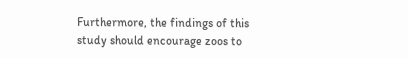Furthermore, the findings of this study should encourage zoos to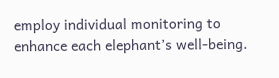employ individual monitoring to enhance each elephant’s well-being.